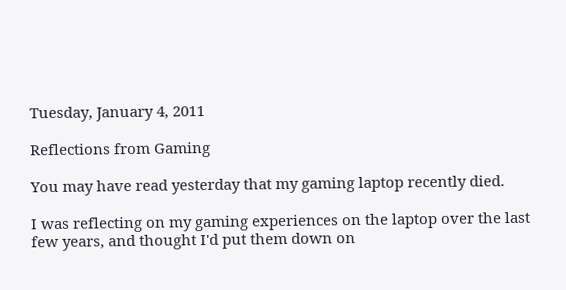Tuesday, January 4, 2011

Reflections from Gaming

You may have read yesterday that my gaming laptop recently died.

I was reflecting on my gaming experiences on the laptop over the last few years, and thought I'd put them down on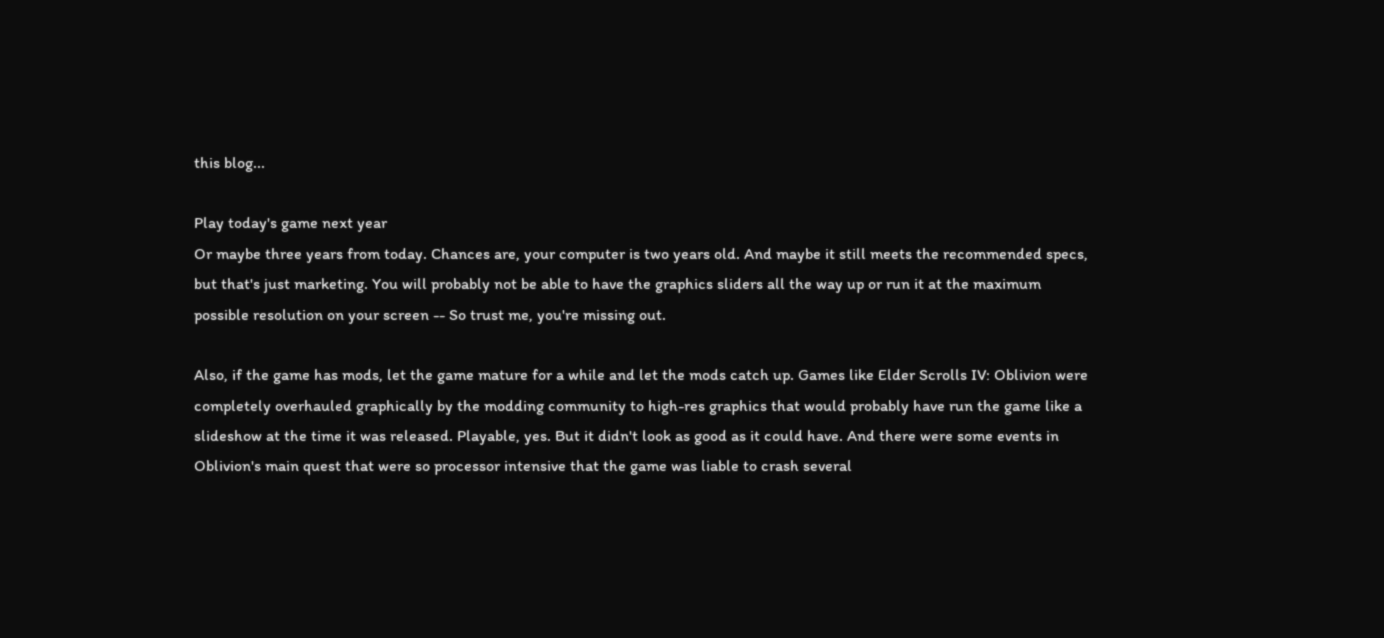this blog...

Play today's game next year
Or maybe three years from today. Chances are, your computer is two years old. And maybe it still meets the recommended specs, but that's just marketing. You will probably not be able to have the graphics sliders all the way up or run it at the maximum possible resolution on your screen -- So trust me, you're missing out.

Also, if the game has mods, let the game mature for a while and let the mods catch up. Games like Elder Scrolls IV: Oblivion were completely overhauled graphically by the modding community to high-res graphics that would probably have run the game like a slideshow at the time it was released. Playable, yes. But it didn't look as good as it could have. And there were some events in Oblivion's main quest that were so processor intensive that the game was liable to crash several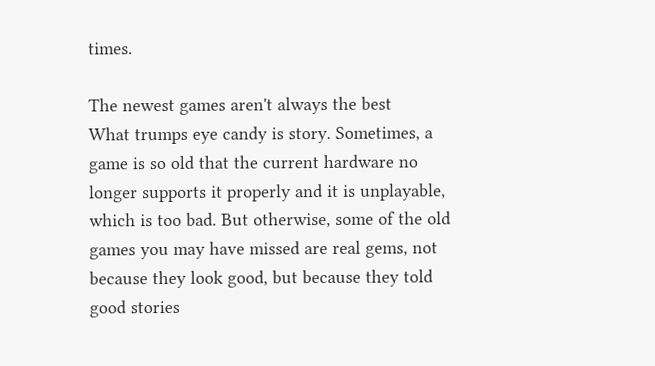times.

The newest games aren't always the best
What trumps eye candy is story. Sometimes, a game is so old that the current hardware no longer supports it properly and it is unplayable, which is too bad. But otherwise, some of the old games you may have missed are real gems, not because they look good, but because they told good stories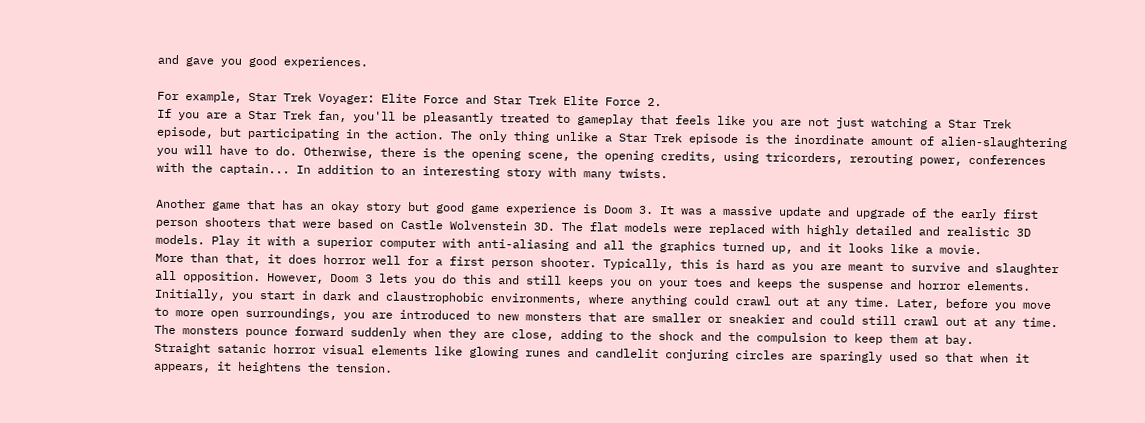and gave you good experiences.

For example, Star Trek Voyager: Elite Force and Star Trek Elite Force 2.
If you are a Star Trek fan, you'll be pleasantly treated to gameplay that feels like you are not just watching a Star Trek episode, but participating in the action. The only thing unlike a Star Trek episode is the inordinate amount of alien-slaughtering you will have to do. Otherwise, there is the opening scene, the opening credits, using tricorders, rerouting power, conferences with the captain... In addition to an interesting story with many twists.

Another game that has an okay story but good game experience is Doom 3. It was a massive update and upgrade of the early first person shooters that were based on Castle Wolvenstein 3D. The flat models were replaced with highly detailed and realistic 3D models. Play it with a superior computer with anti-aliasing and all the graphics turned up, and it looks like a movie.
More than that, it does horror well for a first person shooter. Typically, this is hard as you are meant to survive and slaughter all opposition. However, Doom 3 lets you do this and still keeps you on your toes and keeps the suspense and horror elements.
Initially, you start in dark and claustrophobic environments, where anything could crawl out at any time. Later, before you move to more open surroundings, you are introduced to new monsters that are smaller or sneakier and could still crawl out at any time. The monsters pounce forward suddenly when they are close, adding to the shock and the compulsion to keep them at bay.
Straight satanic horror visual elements like glowing runes and candlelit conjuring circles are sparingly used so that when it appears, it heightens the tension.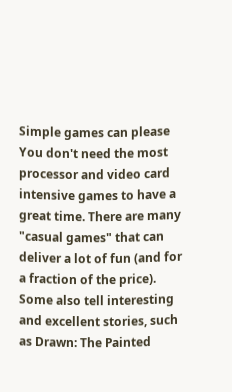Simple games can please
You don't need the most processor and video card intensive games to have a great time. There are many "casual games" that can deliver a lot of fun (and for a fraction of the price). Some also tell interesting and excellent stories, such as Drawn: The Painted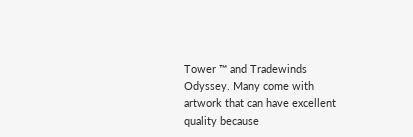Tower ™ and Tradewinds Odyssey. Many come with artwork that can have excellent quality because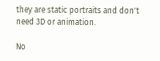they are static portraits and don't need 3D or animation.

No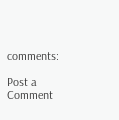comments:

Post a Comment